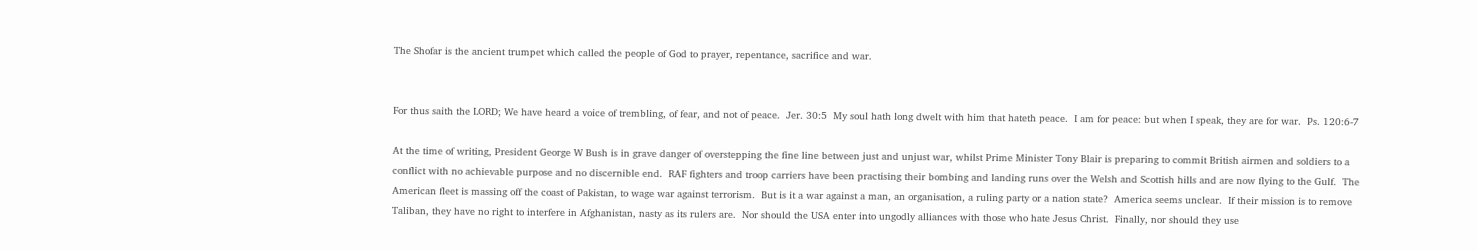The Shofar is the ancient trumpet which called the people of God to prayer, repentance, sacrifice and war.


For thus saith the LORD; We have heard a voice of trembling, of fear, and not of peace.  Jer. 30:5  My soul hath long dwelt with him that hateth peace.  I am for peace: but when I speak, they are for war.  Ps. 120:6-7

At the time of writing, President George W Bush is in grave danger of overstepping the fine line between just and unjust war, whilst Prime Minister Tony Blair is preparing to commit British airmen and soldiers to a conflict with no achievable purpose and no discernible end.  RAF fighters and troop carriers have been practising their bombing and landing runs over the Welsh and Scottish hills and are now flying to the Gulf.  The American fleet is massing off the coast of Pakistan, to wage war against terrorism.  But is it a war against a man, an organisation, a ruling party or a nation state?  America seems unclear.  If their mission is to remove Taliban, they have no right to interfere in Afghanistan, nasty as its rulers are.  Nor should the USA enter into ungodly alliances with those who hate Jesus Christ.  Finally, nor should they use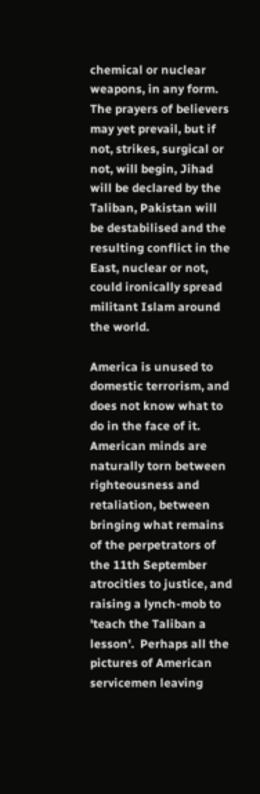chemical or nuclear weapons, in any form.  The prayers of believers may yet prevail, but if not, strikes, surgical or not, will begin, Jihad will be declared by the Taliban, Pakistan will be destabilised and the resulting conflict in the East, nuclear or not, could ironically spread militant Islam around the world.

America is unused to domestic terrorism, and does not know what to do in the face of it.  American minds are naturally torn between righteousness and retaliation, between bringing what remains of the perpetrators of the 11th September atrocities to justice, and raising a lynch-mob to 'teach the Taliban a lesson'.  Perhaps all the pictures of American servicemen leaving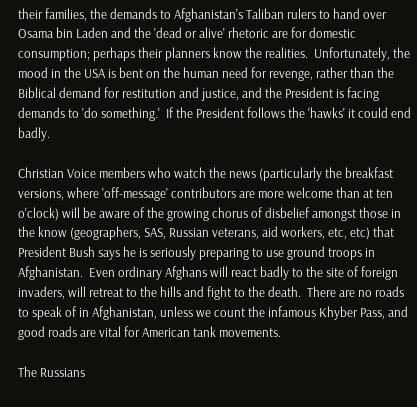their families, the demands to Afghanistan's Taliban rulers to hand over Osama bin Laden and the 'dead or alive' rhetoric are for domestic consumption; perhaps their planners know the realities.  Unfortunately, the mood in the USA is bent on the human need for revenge, rather than the Biblical demand for restitution and justice, and the President is facing demands to 'do something.'  If the President follows the 'hawks' it could end badly.

Christian Voice members who watch the news (particularly the breakfast versions, where 'off-message' contributors are more welcome than at ten o'clock) will be aware of the growing chorus of disbelief amongst those in the know (geographers, SAS, Russian veterans, aid workers, etc, etc) that President Bush says he is seriously preparing to use ground troops in Afghanistan.  Even ordinary Afghans will react badly to the site of foreign invaders, will retreat to the hills and fight to the death.  There are no roads to speak of in Afghanistan, unless we count the infamous Khyber Pass, and good roads are vital for American tank movements.

The Russians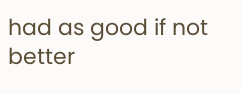had as good if not better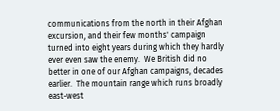communications from the north in their Afghan excursion, and their few months' campaign turned into eight years during which they hardly ever even saw the enemy.  We British did no better in one of our Afghan campaigns, decades earlier.  The mountain range which runs broadly east-west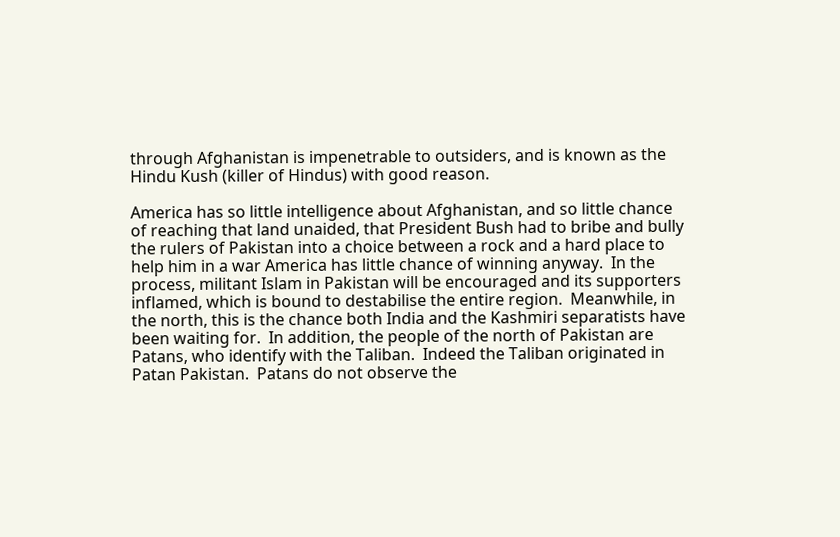through Afghanistan is impenetrable to outsiders, and is known as the Hindu Kush (killer of Hindus) with good reason.

America has so little intelligence about Afghanistan, and so little chance of reaching that land unaided, that President Bush had to bribe and bully the rulers of Pakistan into a choice between a rock and a hard place to help him in a war America has little chance of winning anyway.  In the process, militant Islam in Pakistan will be encouraged and its supporters inflamed, which is bound to destabilise the entire region.  Meanwhile, in the north, this is the chance both India and the Kashmiri separatists have been waiting for.  In addition, the people of the north of Pakistan are Patans, who identify with the Taliban.  Indeed the Taliban originated in Patan Pakistan.  Patans do not observe the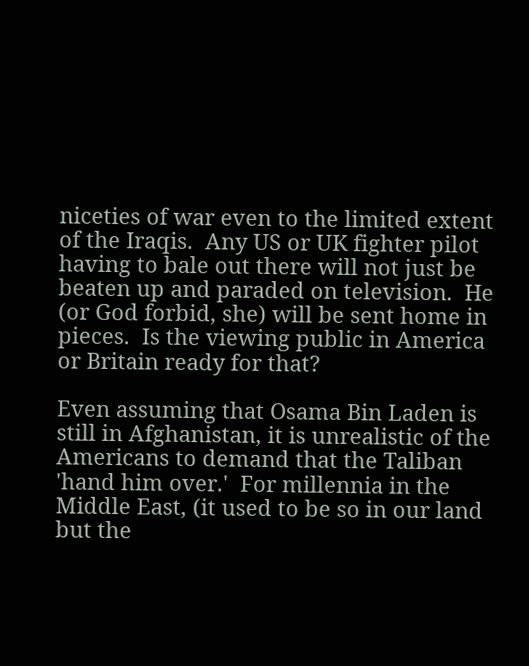niceties of war even to the limited extent of the Iraqis.  Any US or UK fighter pilot having to bale out there will not just be beaten up and paraded on television.  He (or God forbid, she) will be sent home in pieces.  Is the viewing public in America or Britain ready for that?

Even assuming that Osama Bin Laden is still in Afghanistan, it is unrealistic of the Americans to demand that the Taliban 'hand him over.'  For millennia in the Middle East, (it used to be so in our land but the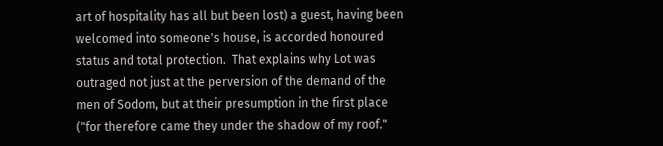art of hospitality has all but been lost) a guest, having been welcomed into someone's house, is accorded honoured status and total protection.  That explains why Lot was outraged not just at the perversion of the demand of the men of Sodom, but at their presumption in the first place ("for therefore came they under the shadow of my roof."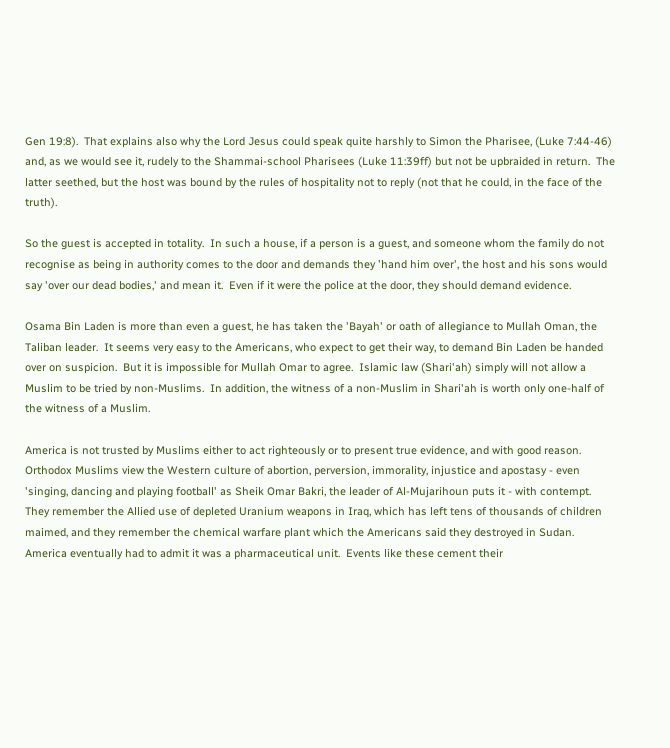Gen 19:8).  That explains also why the Lord Jesus could speak quite harshly to Simon the Pharisee, (Luke 7:44-46) and, as we would see it, rudely to the Shammai-school Pharisees (Luke 11:39ff) but not be upbraided in return.  The latter seethed, but the host was bound by the rules of hospitality not to reply (not that he could, in the face of the truth).

So the guest is accepted in totality.  In such a house, if a person is a guest, and someone whom the family do not recognise as being in authority comes to the door and demands they 'hand him over', the host and his sons would say 'over our dead bodies,' and mean it.  Even if it were the police at the door, they should demand evidence.

Osama Bin Laden is more than even a guest, he has taken the 'Bayah' or oath of allegiance to Mullah Oman, the Taliban leader.  It seems very easy to the Americans, who expect to get their way, to demand Bin Laden be handed over on suspicion.  But it is impossible for Mullah Omar to agree.  Islamic law (Shari'ah) simply will not allow a Muslim to be tried by non-Muslims.  In addition, the witness of a non-Muslim in Shari'ah is worth only one-half of the witness of a Muslim.

America is not trusted by Muslims either to act righteously or to present true evidence, and with good reason.  Orthodox Muslims view the Western culture of abortion, perversion, immorality, injustice and apostasy - even 'singing, dancing and playing football' as Sheik Omar Bakri, the leader of Al-Mujarihoun puts it - with contempt.  They remember the Allied use of depleted Uranium weapons in Iraq, which has left tens of thousands of children maimed, and they remember the chemical warfare plant which the Americans said they destroyed in Sudan.  America eventually had to admit it was a pharmaceutical unit.  Events like these cement their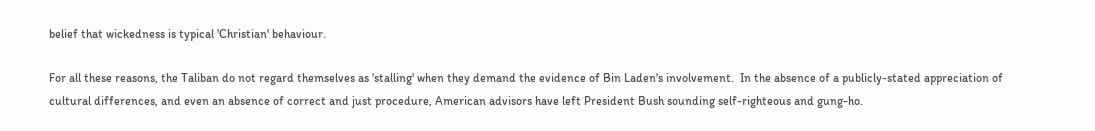belief that wickedness is typical 'Christian' behaviour.

For all these reasons, the Taliban do not regard themselves as 'stalling' when they demand the evidence of Bin Laden's involvement.  In the absence of a publicly-stated appreciation of cultural differences, and even an absence of correct and just procedure, American advisors have left President Bush sounding self-righteous and gung-ho.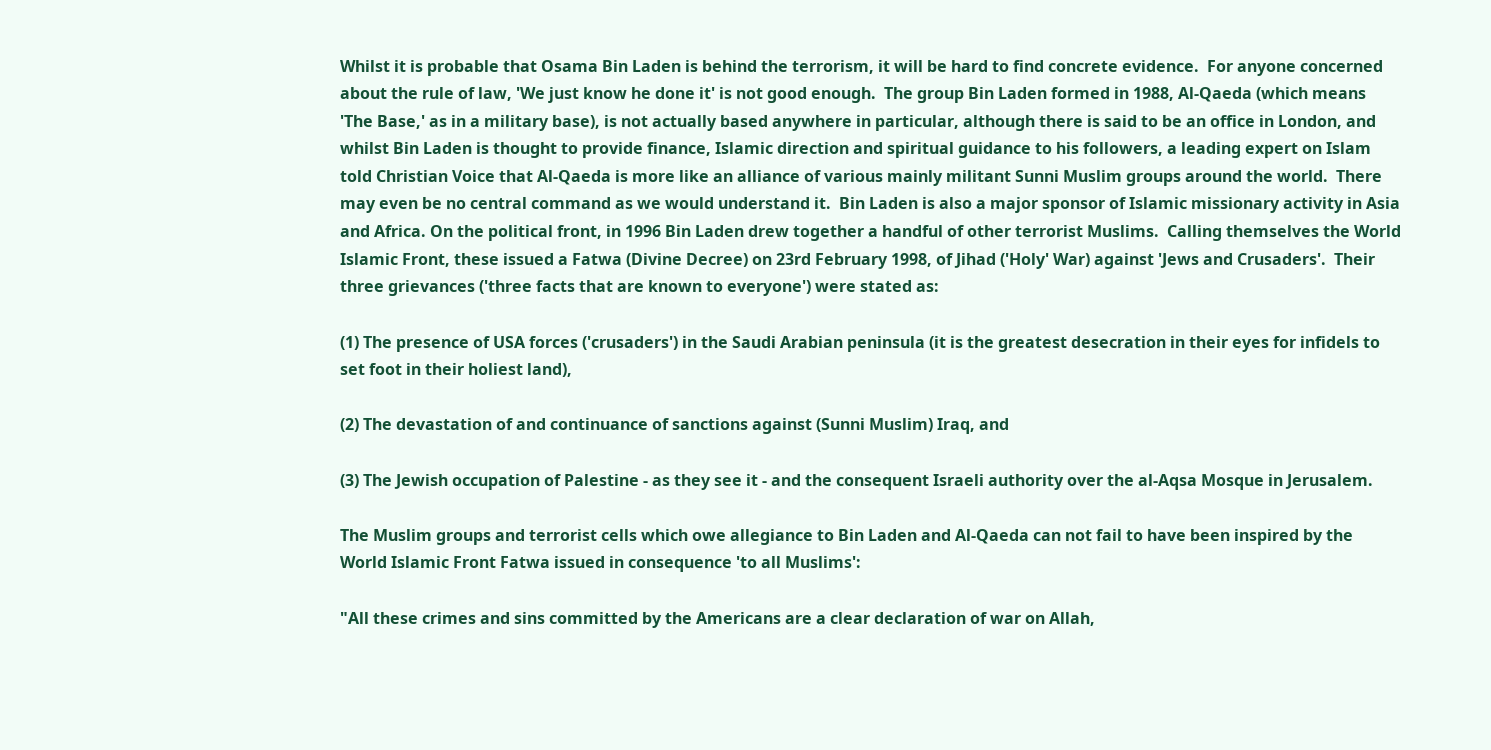Whilst it is probable that Osama Bin Laden is behind the terrorism, it will be hard to find concrete evidence.  For anyone concerned about the rule of law, 'We just know he done it' is not good enough.  The group Bin Laden formed in 1988, Al-Qaeda (which means 'The Base,' as in a military base), is not actually based anywhere in particular, although there is said to be an office in London, and whilst Bin Laden is thought to provide finance, Islamic direction and spiritual guidance to his followers, a leading expert on Islam told Christian Voice that Al-Qaeda is more like an alliance of various mainly militant Sunni Muslim groups around the world.  There may even be no central command as we would understand it.  Bin Laden is also a major sponsor of Islamic missionary activity in Asia and Africa. On the political front, in 1996 Bin Laden drew together a handful of other terrorist Muslims.  Calling themselves the World Islamic Front, these issued a Fatwa (Divine Decree) on 23rd February 1998, of Jihad ('Holy' War) against 'Jews and Crusaders'.  Their three grievances ('three facts that are known to everyone') were stated as:

(1) The presence of USA forces ('crusaders') in the Saudi Arabian peninsula (it is the greatest desecration in their eyes for infidels to set foot in their holiest land),

(2) The devastation of and continuance of sanctions against (Sunni Muslim) Iraq, and

(3) The Jewish occupation of Palestine - as they see it - and the consequent Israeli authority over the al-Aqsa Mosque in Jerusalem.

The Muslim groups and terrorist cells which owe allegiance to Bin Laden and Al-Qaeda can not fail to have been inspired by the World Islamic Front Fatwa issued in consequence 'to all Muslims':

"All these crimes and sins committed by the Americans are a clear declaration of war on Allah,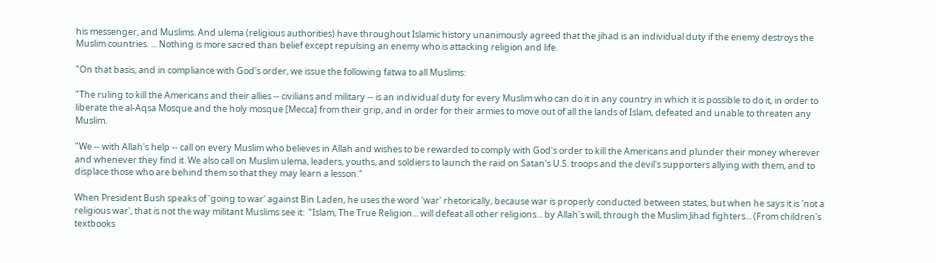his messenger, and Muslims. And ulema (religious authorities) have throughout Islamic history unanimously agreed that the jihad is an individual duty if the enemy destroys the Muslim countries. ... Nothing is more sacred than belief except repulsing an enemy who is attacking religion and life.

"On that basis, and in compliance with God's order, we issue the following fatwa to all Muslims:

"The ruling to kill the Americans and their allies -- civilians and military -- is an individual duty for every Muslim who can do it in any country in which it is possible to do it, in order to liberate the al-Aqsa Mosque and the holy mosque [Mecca] from their grip, and in order for their armies to move out of all the lands of Islam, defeated and unable to threaten any Muslim.

"We -- with Allah's help -- call on every Muslim who believes in Allah and wishes to be rewarded to comply with God's order to kill the Americans and plunder their money wherever and whenever they find it. We also call on Muslim ulema, leaders, youths, and soldiers to launch the raid on Satan's U.S. troops and the devil's supporters allying with them, and to displace those who are behind them so that they may learn a lesson."

When President Bush speaks of 'going to war' against Bin Laden, he uses the word 'war' rhetorically, because war is properly conducted between states, but when he says it is 'not a religious war', that is not the way militant Muslims see it:  "Islam, The True Religion... will defeat all other religions... by Allah's will, through the Muslim Jihad fighters... (From children's textbooks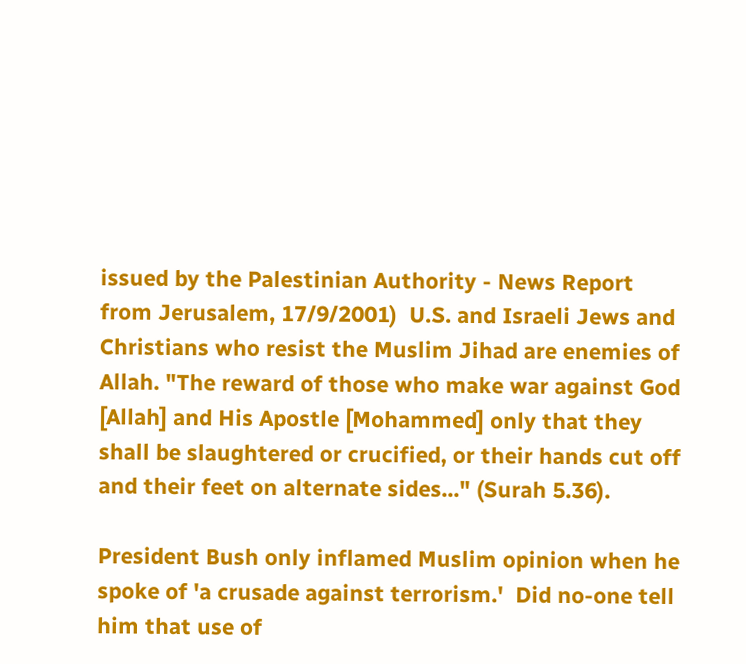issued by the Palestinian Authority - News Report from Jerusalem, 17/9/2001)  U.S. and Israeli Jews and Christians who resist the Muslim Jihad are enemies of Allah. "The reward of those who make war against God [Allah] and His Apostle [Mohammed] only that they shall be slaughtered or crucified, or their hands cut off and their feet on alternate sides..." (Surah 5.36).

President Bush only inflamed Muslim opinion when he spoke of 'a crusade against terrorism.'  Did no-one tell him that use of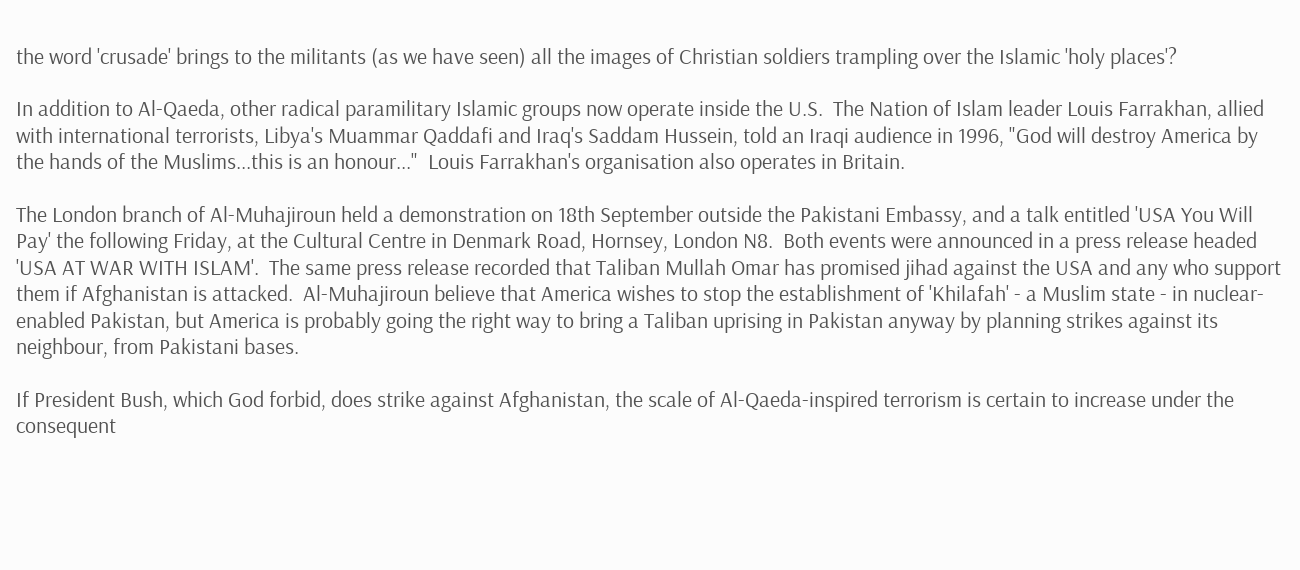the word 'crusade' brings to the militants (as we have seen) all the images of Christian soldiers trampling over the Islamic 'holy places'?

In addition to Al-Qaeda, other radical paramilitary Islamic groups now operate inside the U.S.  The Nation of Islam leader Louis Farrakhan, allied with international terrorists, Libya's Muammar Qaddafi and Iraq's Saddam Hussein, told an Iraqi audience in 1996, "God will destroy America by the hands of the Muslims...this is an honour..."  Louis Farrakhan's organisation also operates in Britain.

The London branch of Al-Muhajiroun held a demonstration on 18th September outside the Pakistani Embassy, and a talk entitled 'USA You Will Pay' the following Friday, at the Cultural Centre in Denmark Road, Hornsey, London N8.  Both events were announced in a press release headed 'USA AT WAR WITH ISLAM'.  The same press release recorded that Taliban Mullah Omar has promised jihad against the USA and any who support them if Afghanistan is attacked.  Al-Muhajiroun believe that America wishes to stop the establishment of 'Khilafah' - a Muslim state - in nuclear-enabled Pakistan, but America is probably going the right way to bring a Taliban uprising in Pakistan anyway by planning strikes against its neighbour, from Pakistani bases.

If President Bush, which God forbid, does strike against Afghanistan, the scale of Al-Qaeda-inspired terrorism is certain to increase under the consequent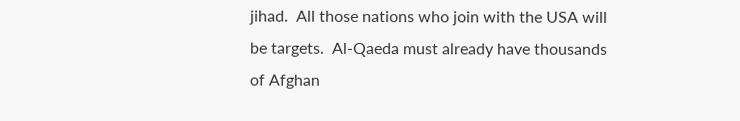jihad.  All those nations who join with the USA will be targets.  Al-Qaeda must already have thousands of Afghan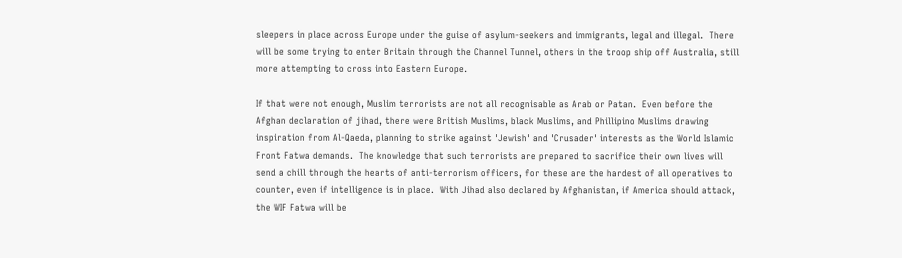sleepers in place across Europe under the guise of asylum-seekers and immigrants, legal and illegal.  There will be some trying to enter Britain through the Channel Tunnel, others in the troop ship off Australia, still more attempting to cross into Eastern Europe.

If that were not enough, Muslim terrorists are not all recognisable as Arab or Patan.  Even before the Afghan declaration of jihad, there were British Muslims, black Muslims, and Phillipino Muslims drawing inspiration from Al-Qaeda, planning to strike against 'Jewish' and 'Crusader' interests as the World Islamic Front Fatwa demands.  The knowledge that such terrorists are prepared to sacrifice their own lives will send a chill through the hearts of anti-terrorism officers, for these are the hardest of all operatives to counter, even if intelligence is in place.  With Jihad also declared by Afghanistan, if America should attack, the WIF Fatwa will be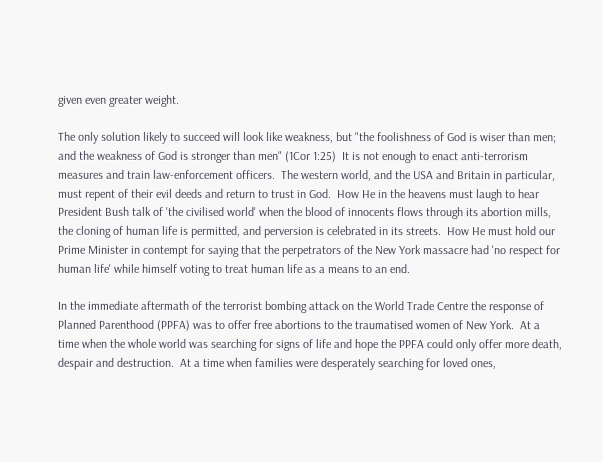given even greater weight.

The only solution likely to succeed will look like weakness, but "the foolishness of God is wiser than men; and the weakness of God is stronger than men" (1Cor 1:25)  It is not enough to enact anti-terrorism measures and train law-enforcement officers.  The western world, and the USA and Britain in particular, must repent of their evil deeds and return to trust in God.  How He in the heavens must laugh to hear President Bush talk of 'the civilised world' when the blood of innocents flows through its abortion mills, the cloning of human life is permitted, and perversion is celebrated in its streets.  How He must hold our Prime Minister in contempt for saying that the perpetrators of the New York massacre had 'no respect for human life' while himself voting to treat human life as a means to an end.

In the immediate aftermath of the terrorist bombing attack on the World Trade Centre the response of Planned Parenthood (PPFA) was to offer free abortions to the traumatised women of New York.  At a time when the whole world was searching for signs of life and hope the PPFA could only offer more death, despair and destruction.  At a time when families were desperately searching for loved ones,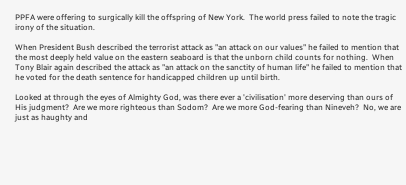PPFA were offering to surgically kill the offspring of New York.  The world press failed to note the tragic irony of the situation.

When President Bush described the terrorist attack as "an attack on our values" he failed to mention that the most deeply held value on the eastern seaboard is that the unborn child counts for nothing.  When Tony Blair again described the attack as "an attack on the sanctity of human life" he failed to mention that he voted for the death sentence for handicapped children up until birth.

Looked at through the eyes of Almighty God, was there ever a 'civilisation' more deserving than ours of His judgment?  Are we more righteous than Sodom?  Are we more God-fearing than Nineveh?  No, we are just as haughty and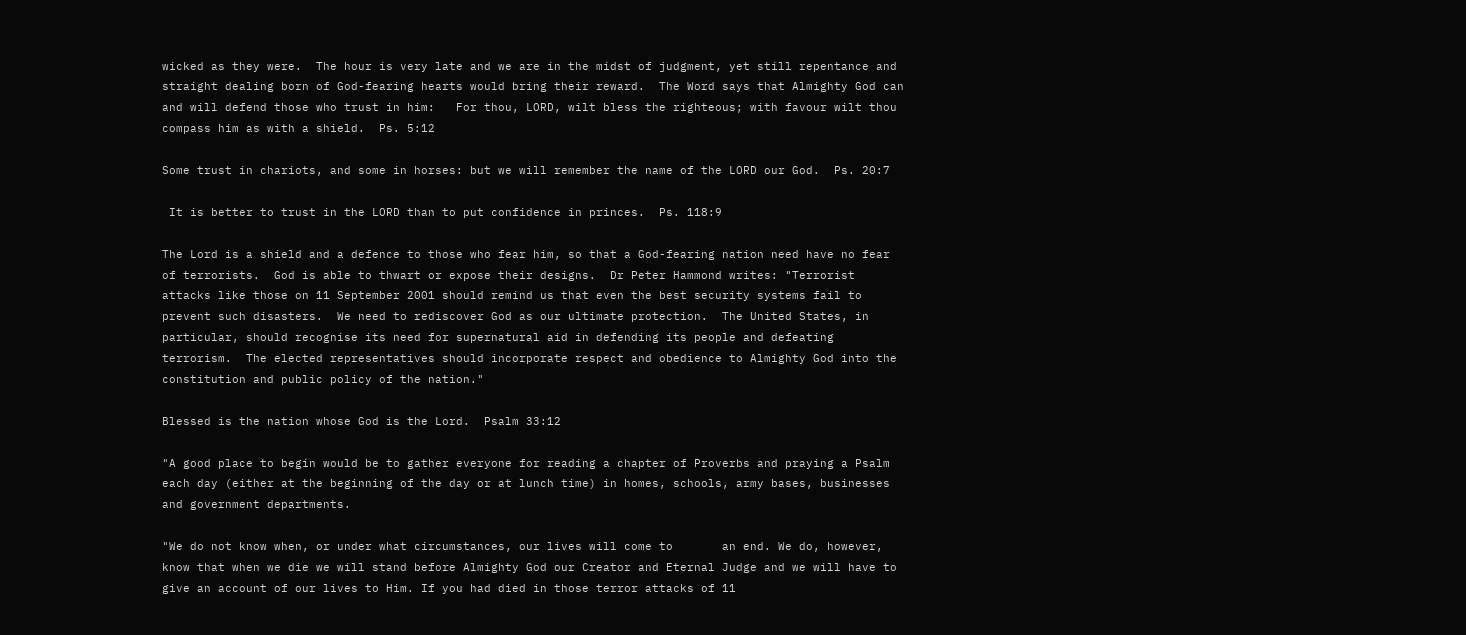wicked as they were.  The hour is very late and we are in the midst of judgment, yet still repentance and straight dealing born of God-fearing hearts would bring their reward.  The Word says that Almighty God can and will defend those who trust in him:   For thou, LORD, wilt bless the righteous; with favour wilt thou compass him as with a shield.  Ps. 5:12

Some trust in chariots, and some in horses: but we will remember the name of the LORD our God.  Ps. 20:7

 It is better to trust in the LORD than to put confidence in princes.  Ps. 118:9

The Lord is a shield and a defence to those who fear him, so that a God-fearing nation need have no fear of terrorists.  God is able to thwart or expose their designs.  Dr Peter Hammond writes: "Terrorist attacks like those on 11 September 2001 should remind us that even the best security systems fail to prevent such disasters.  We need to rediscover God as our ultimate protection.  The United States, in particular, should recognise its need for supernatural aid in defending its people and defeating terrorism.  The elected representatives should incorporate respect and obedience to Almighty God into the constitution and public policy of the nation."

Blessed is the nation whose God is the Lord.  Psalm 33:12

"A good place to begin would be to gather everyone for reading a chapter of Proverbs and praying a Psalm each day (either at the beginning of the day or at lunch time) in homes, schools, army bases, businesses and government departments.

"We do not know when, or under what circumstances, our lives will come to       an end. We do, however, know that when we die we will stand before Almighty God our Creator and Eternal Judge and we will have to give an account of our lives to Him. If you had died in those terror attacks of 11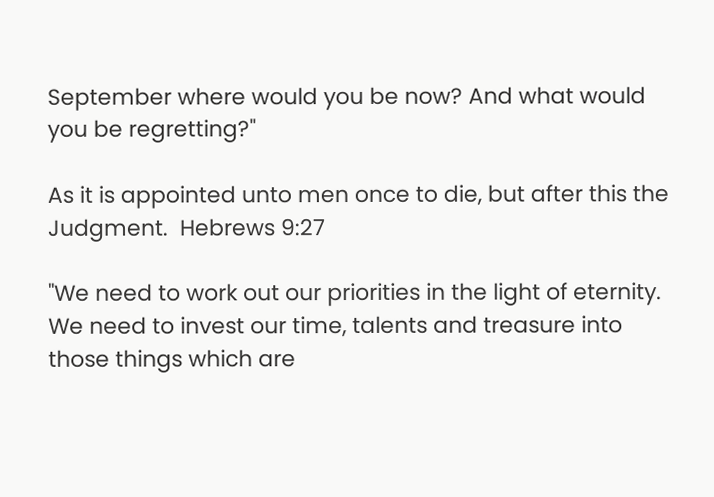September where would you be now? And what would you be regretting?"

As it is appointed unto men once to die, but after this the Judgment.  Hebrews 9:27

"We need to work out our priorities in the light of eternity. We need to invest our time, talents and treasure into those things which are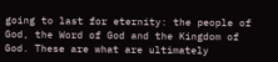going to last for eternity: the people of God, the Word of God and the Kingdom of God. These are what are ultimately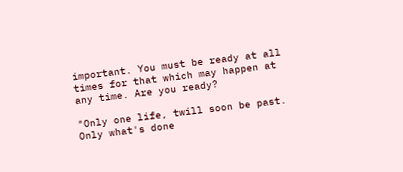important. You must be ready at all times for that which may happen at any time. Are you ready?

"Only one life, twill soon be past. Only what's done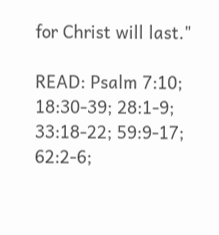for Christ will last."

READ: Psalm 7:10; 18:30-39; 28:1-9; 33:18-22; 59:9-17; 62:2-6;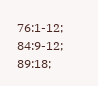76:1-12; 84:9-12; 89:18;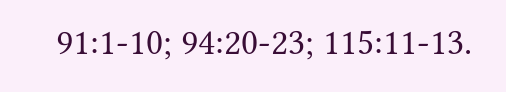91:1-10; 94:20-23; 115:11-13.